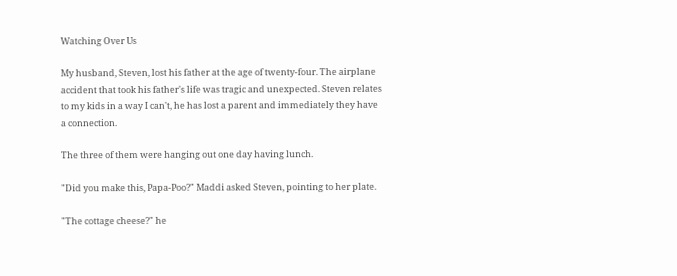Watching Over Us

My husband, Steven, lost his father at the age of twenty-four. The airplane accident that took his father's life was tragic and unexpected. Steven relates to my kids in a way I can't, he has lost a parent and immediately they have a connection.

The three of them were hanging out one day having lunch.

"Did you make this, Papa-Poo?" Maddi asked Steven, pointing to her plate.

"The cottage cheese?" he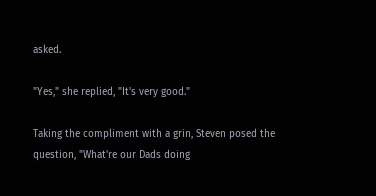asked.

"Yes," she replied, "It's very good."

Taking the compliment with a grin, Steven posed the question, "What're our Dads doing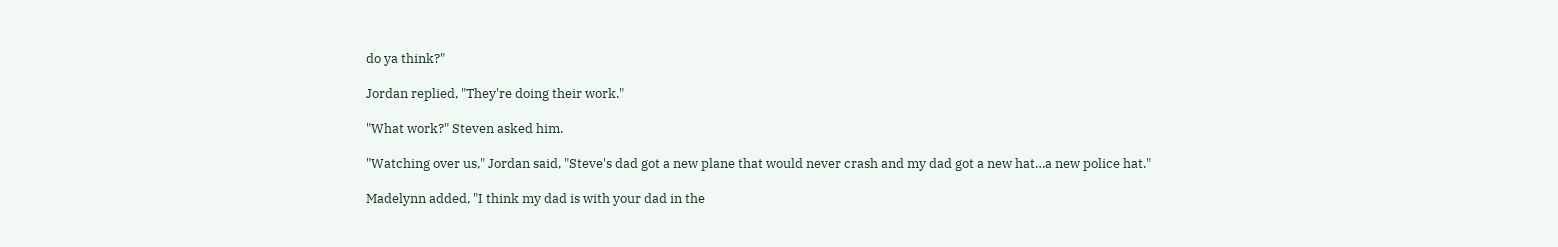do ya think?"

Jordan replied, "They're doing their work."

"What work?" Steven asked him.

"Watching over us," Jordan said, "Steve's dad got a new plane that would never crash and my dad got a new hat…a new police hat."

Madelynn added, "I think my dad is with your dad in the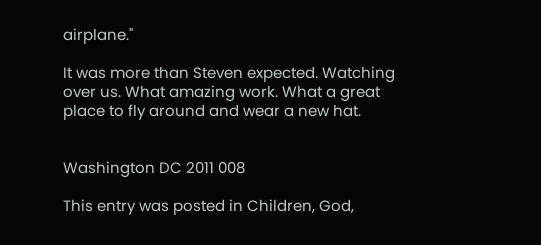airplane."

It was more than Steven expected. Watching over us. What amazing work. What a great place to fly around and wear a new hat.


Washington DC 2011 008

This entry was posted in Children, God,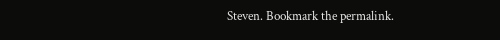Steven. Bookmark the permalink.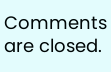Comments are closed.